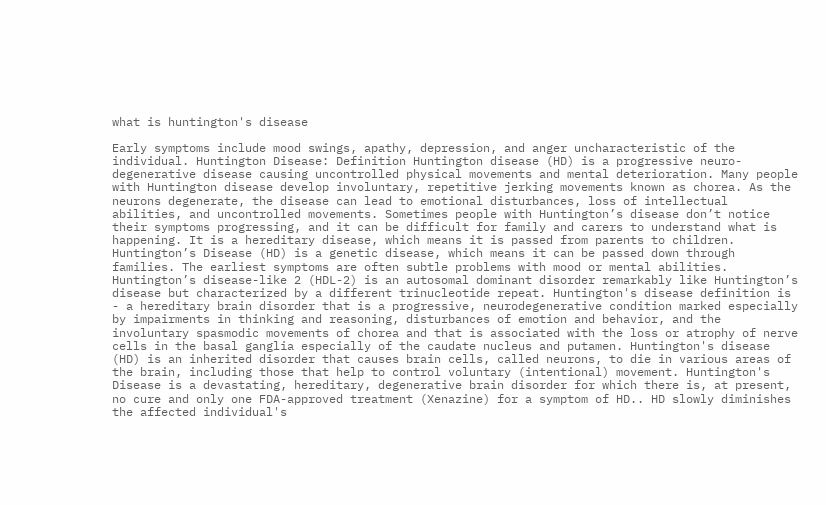what is huntington's disease

Early symptoms include mood swings, apathy, depression, and anger uncharacteristic of the individual. Huntington Disease: Definition Huntington disease (HD) is a progressive neuro-degenerative disease causing uncontrolled physical movements and mental deterioration. Many people with Huntington disease develop involuntary, repetitive jerking movements known as chorea. As the neurons degenerate, the disease can lead to emotional disturbances, loss of intellectual abilities, and uncontrolled movements. Sometimes people with Huntington’s disease don’t notice their symptoms progressing, and it can be difficult for family and carers to understand what is happening. It is a hereditary disease, which means it is passed from parents to children. Huntington’s Disease (HD) is a genetic disease, which means it can be passed down through families. The earliest symptoms are often subtle problems with mood or mental abilities. Huntington’s disease-like 2 (HDL-2) is an autosomal dominant disorder remarkably like Huntington’s disease but characterized by a different trinucleotide repeat. Huntington's disease definition is - a hereditary brain disorder that is a progressive, neurodegenerative condition marked especially by impairments in thinking and reasoning, disturbances of emotion and behavior, and the involuntary spasmodic movements of chorea and that is associated with the loss or atrophy of nerve cells in the basal ganglia especially of the caudate nucleus and putamen. Huntington's disease (HD) is an inherited disorder that causes brain cells, called neurons, to die in various areas of the brain, including those that help to control voluntary (intentional) movement. Huntington's Disease is a devastating, hereditary, degenerative brain disorder for which there is, at present, no cure and only one FDA-approved treatment (Xenazine) for a symptom of HD.. HD slowly diminishes the affected individual's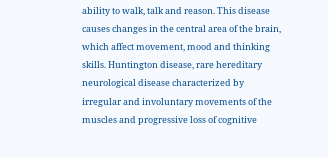ability to walk, talk and reason. This disease causes changes in the central area of the brain, which affect movement, mood and thinking skills. Huntington disease, rare hereditary neurological disease characterized by irregular and involuntary movements of the muscles and progressive loss of cognitive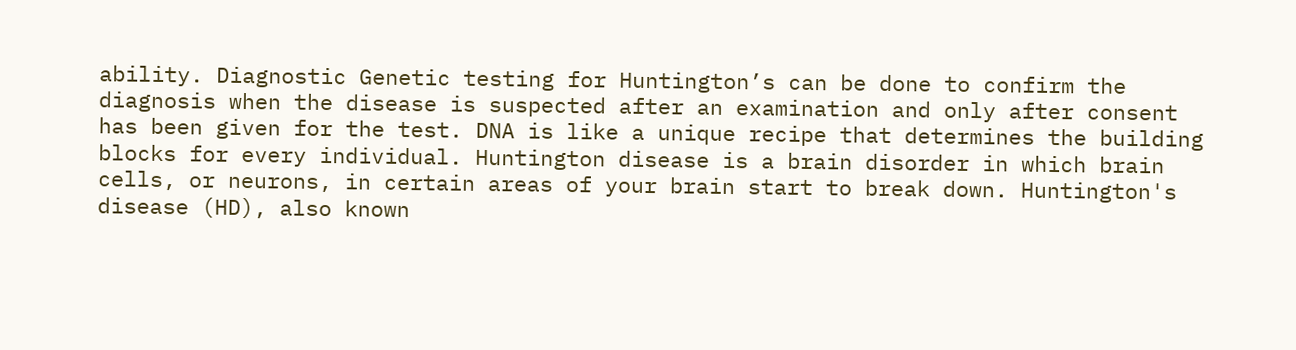ability. Diagnostic Genetic testing for Huntington’s can be done to confirm the diagnosis when the disease is suspected after an examination and only after consent has been given for the test. DNA is like a unique recipe that determines the building blocks for every individual. Huntington disease is a brain disorder in which brain cells, or neurons, in certain areas of your brain start to break down. Huntington's disease (HD), also known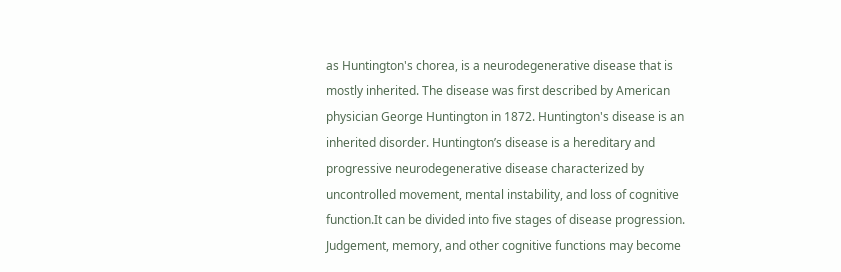as Huntington's chorea, is a neurodegenerative disease that is mostly inherited. The disease was first described by American physician George Huntington in 1872. Huntington's disease is an inherited disorder. Huntington’s disease is a hereditary and progressive neurodegenerative disease characterized by uncontrolled movement, mental instability, and loss of cognitive function.It can be divided into five stages of disease progression. Judgement, memory, and other cognitive functions may become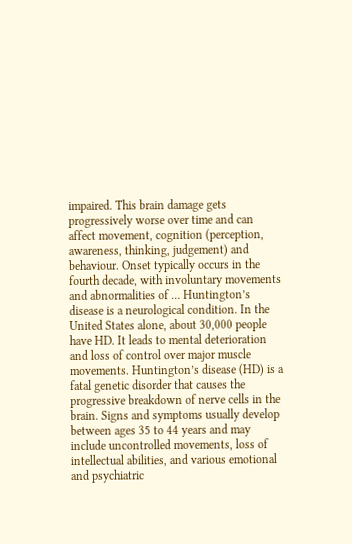impaired. This brain damage gets progressively worse over time and can affect movement, cognition (perception, awareness, thinking, judgement) and behaviour. Onset typically occurs in the fourth decade, with involuntary movements and abnormalities of … Huntington’s disease is a neurological condition. In the United States alone, about 30,000 people have HD. It leads to mental deterioration and loss of control over major muscle movements. Huntington’s disease (HD) is a fatal genetic disorder that causes the progressive breakdown of nerve cells in the brain. Signs and symptoms usually develop between ages 35 to 44 years and may include uncontrolled movements, loss of intellectual abilities, and various emotional and psychiatric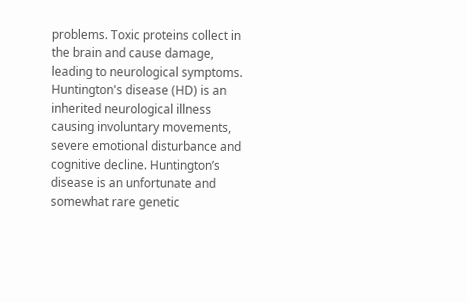problems. Toxic proteins collect in the brain and cause damage, leading to neurological symptoms. Huntington's disease (HD) is an inherited neurological illness causing involuntary movements, severe emotional disturbance and cognitive decline. Huntington’s disease is an unfortunate and somewhat rare genetic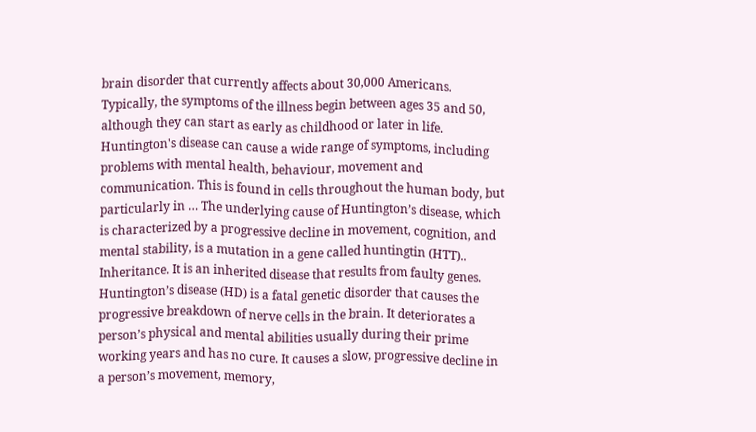brain disorder that currently affects about 30,000 Americans. Typically, the symptoms of the illness begin between ages 35 and 50, although they can start as early as childhood or later in life. Huntington's disease can cause a wide range of symptoms, including problems with mental health, behaviour, movement and communication. This is found in cells throughout the human body, but particularly in … The underlying cause of Huntington’s disease, which is characterized by a progressive decline in movement, cognition, and mental stability, is a mutation in a gene called huntingtin (HTT).. Inheritance. It is an inherited disease that results from faulty genes. Huntington’s disease (HD) is a fatal genetic disorder that causes the progressive breakdown of nerve cells in the brain. It deteriorates a person’s physical and mental abilities usually during their prime working years and has no cure. It causes a slow, progressive decline in a person’s movement, memory,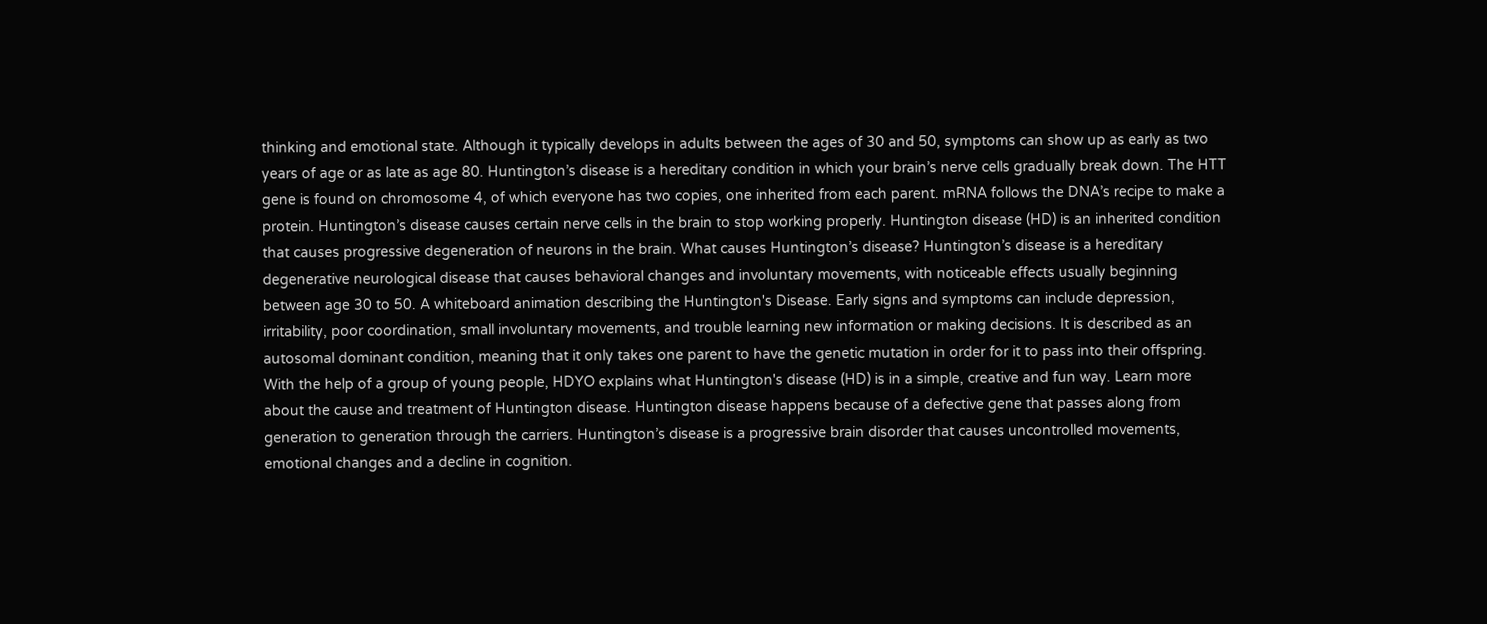thinking and emotional state. Although it typically develops in adults between the ages of 30 and 50, symptoms can show up as early as two years of age or as late as age 80. Huntington’s disease is a hereditary condition in which your brain’s nerve cells gradually break down. The HTT gene is found on chromosome 4, of which everyone has two copies, one inherited from each parent. mRNA follows the DNA’s recipe to make a protein. Huntington’s disease causes certain nerve cells in the brain to stop working properly. Huntington disease (HD) is an inherited condition that causes progressive degeneration of neurons in the brain. What causes Huntington’s disease? Huntington’s disease is a hereditary degenerative neurological disease that causes behavioral changes and involuntary movements, with noticeable effects usually beginning between age 30 to 50. A whiteboard animation describing the Huntington's Disease. Early signs and symptoms can include depression, irritability, poor coordination, small involuntary movements, and trouble learning new information or making decisions. It is described as an autosomal dominant condition, meaning that it only takes one parent to have the genetic mutation in order for it to pass into their offspring. With the help of a group of young people, HDYO explains what Huntington's disease (HD) is in a simple, creative and fun way. Learn more about the cause and treatment of Huntington disease. Huntington disease happens because of a defective gene that passes along from generation to generation through the carriers. Huntington’s disease is a progressive brain disorder that causes uncontrolled movements, emotional changes and a decline in cognition.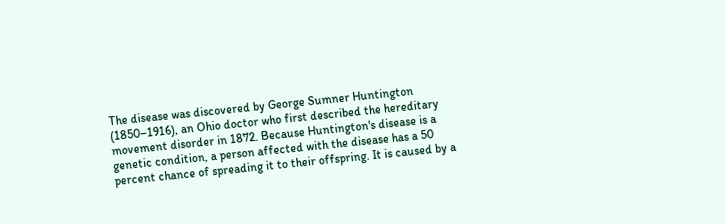The disease was discovered by George Sumner Huntington (1850–1916), an Ohio doctor who first described the hereditary movement disorder in 1872. Because Huntington's disease is a genetic condition, a person affected with the disease has a 50 percent chance of spreading it to their offspring. It is caused by a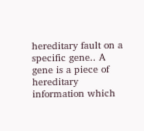hereditary fault on a specific gene.. A gene is a piece of hereditary information which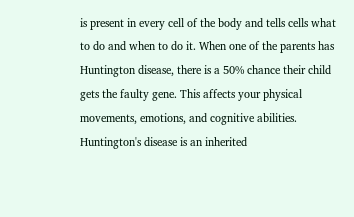is present in every cell of the body and tells cells what to do and when to do it. When one of the parents has Huntington disease, there is a 50% chance their child gets the faulty gene. This affects your physical movements, emotions, and cognitive abilities. Huntington's disease is an inherited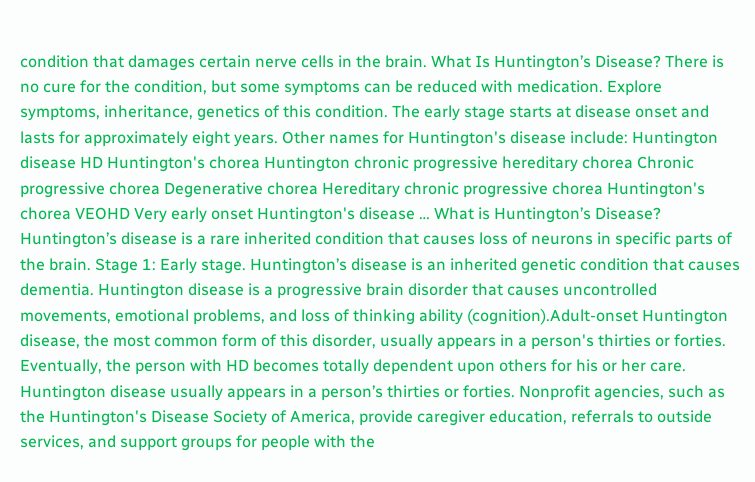condition that damages certain nerve cells in the brain. What Is Huntington’s Disease? There is no cure for the condition, but some symptoms can be reduced with medication. Explore symptoms, inheritance, genetics of this condition. The early stage starts at disease onset and lasts for approximately eight years. Other names for Huntington's disease include: Huntington disease HD Huntington's chorea Huntington chronic progressive hereditary chorea Chronic progressive chorea Degenerative chorea Hereditary chronic progressive chorea Huntington's chorea VEOHD Very early onset Huntington's disease … What is Huntington’s Disease? Huntington’s disease is a rare inherited condition that causes loss of neurons in specific parts of the brain. Stage 1: Early stage. Huntington’s disease is an inherited genetic condition that causes dementia. Huntington disease is a progressive brain disorder that causes uncontrolled movements, emotional problems, and loss of thinking ability (cognition).Adult-onset Huntington disease, the most common form of this disorder, usually appears in a person's thirties or forties. Eventually, the person with HD becomes totally dependent upon others for his or her care. Huntington disease usually appears in a person’s thirties or forties. Nonprofit agencies, such as the Huntington's Disease Society of America, provide caregiver education, referrals to outside services, and support groups for people with the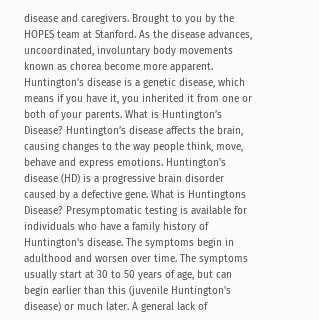disease and caregivers. Brought to you by the HOPES team at Stanford. As the disease advances, uncoordinated, involuntary body movements known as chorea become more apparent. Huntington’s disease is a genetic disease, which means if you have it, you inherited it from one or both of your parents. What is Huntington’s Disease? Huntington’s disease affects the brain, causing changes to the way people think, move, behave and express emotions. Huntington's disease (HD) is a progressive brain disorder caused by a defective gene. What is Huntingtons Disease? Presymptomatic testing is available for individuals who have a family history of Huntington's disease. The symptoms begin in adulthood and worsen over time. The symptoms usually start at 30 to 50 years of age, but can begin earlier than this (juvenile Huntington's disease) or much later. A general lack of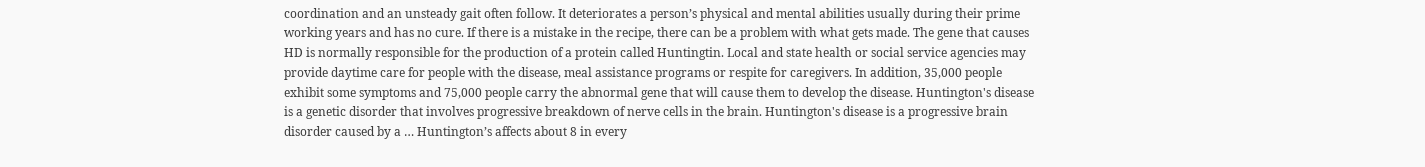coordination and an unsteady gait often follow. It deteriorates a person’s physical and mental abilities usually during their prime working years and has no cure. If there is a mistake in the recipe, there can be a problem with what gets made. The gene that causes HD is normally responsible for the production of a protein called Huntingtin. Local and state health or social service agencies may provide daytime care for people with the disease, meal assistance programs or respite for caregivers. In addition, 35,000 people exhibit some symptoms and 75,000 people carry the abnormal gene that will cause them to develop the disease. Huntington's disease is a genetic disorder that involves progressive breakdown of nerve cells in the brain. Huntington's disease is a progressive brain disorder caused by a … Huntington’s affects about 8 in every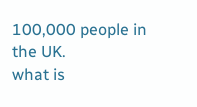100,000 people in the UK.
what is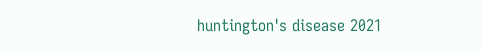huntington's disease 2021